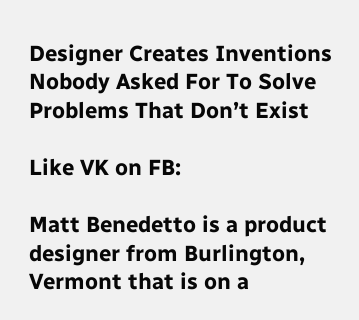Designer Creates Inventions Nobody Asked For To Solve Problems That Don’t Exist

Like VK on FB:

Matt Benedetto is a product designer from Burlington, Vermont that is on a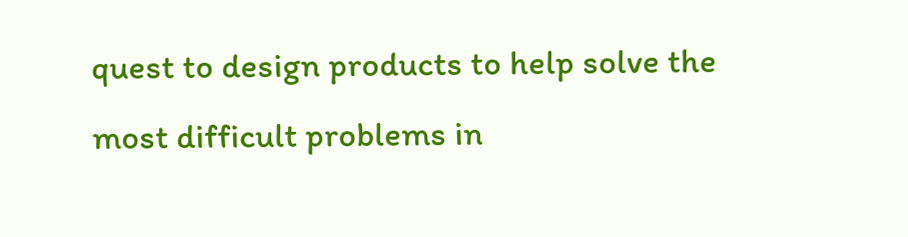quest to design products to help solve the most difficult problems in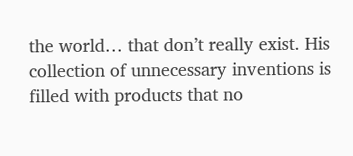the world… that don’t really exist. His collection of unnecessary inventions is filled with products that no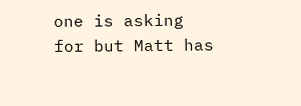one is asking for but Matt has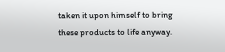taken it upon himself to bring these products to life anyway.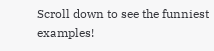Scroll down to see the funniest examples!